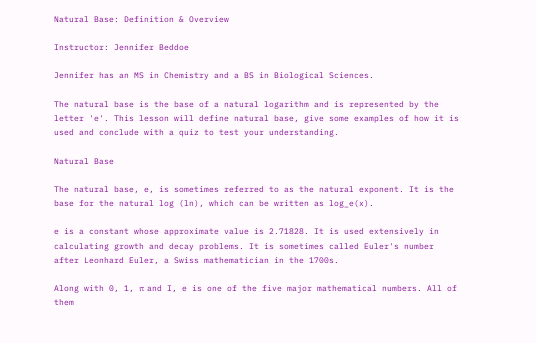Natural Base: Definition & Overview

Instructor: Jennifer Beddoe

Jennifer has an MS in Chemistry and a BS in Biological Sciences.

The natural base is the base of a natural logarithm and is represented by the letter 'e'. This lesson will define natural base, give some examples of how it is used and conclude with a quiz to test your understanding.

Natural Base

The natural base, e, is sometimes referred to as the natural exponent. It is the base for the natural log (ln), which can be written as log_e(x).

e is a constant whose approximate value is 2.71828. It is used extensively in calculating growth and decay problems. It is sometimes called Euler's number after Leonhard Euler, a Swiss mathematician in the 1700s.

Along with 0, 1, π and I, e is one of the five major mathematical numbers. All of them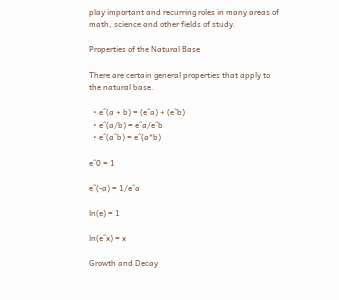play important and recurring roles in many areas of math, science and other fields of study.

Properties of the Natural Base

There are certain general properties that apply to the natural base.

  • e^(a + b) = (e^a) + (e^b)
  • e^(a/b) = e^a/e^b
  • e^(a^b) = e^(a*b)

e^0 = 1

e^(-a) = 1/e^a

ln(e) = 1

ln(e^x) = x

Growth and Decay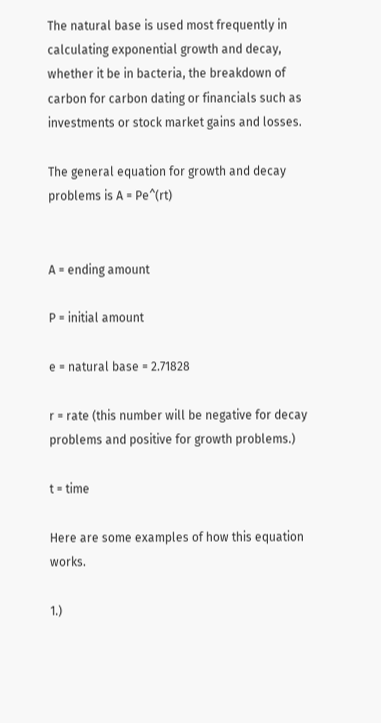The natural base is used most frequently in calculating exponential growth and decay, whether it be in bacteria, the breakdown of carbon for carbon dating or financials such as investments or stock market gains and losses.

The general equation for growth and decay problems is A = Pe^(rt)


A = ending amount

P = initial amount

e = natural base = 2.71828

r = rate (this number will be negative for decay problems and positive for growth problems.)

t = time

Here are some examples of how this equation works.

1.)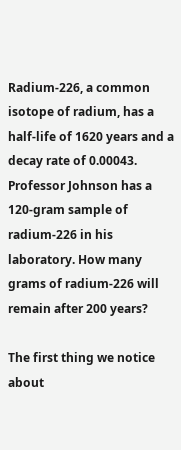Radium-226, a common isotope of radium, has a half-life of 1620 years and a decay rate of 0.00043. Professor Johnson has a 120-gram sample of radium-226 in his laboratory. How many grams of radium-226 will remain after 200 years?

The first thing we notice about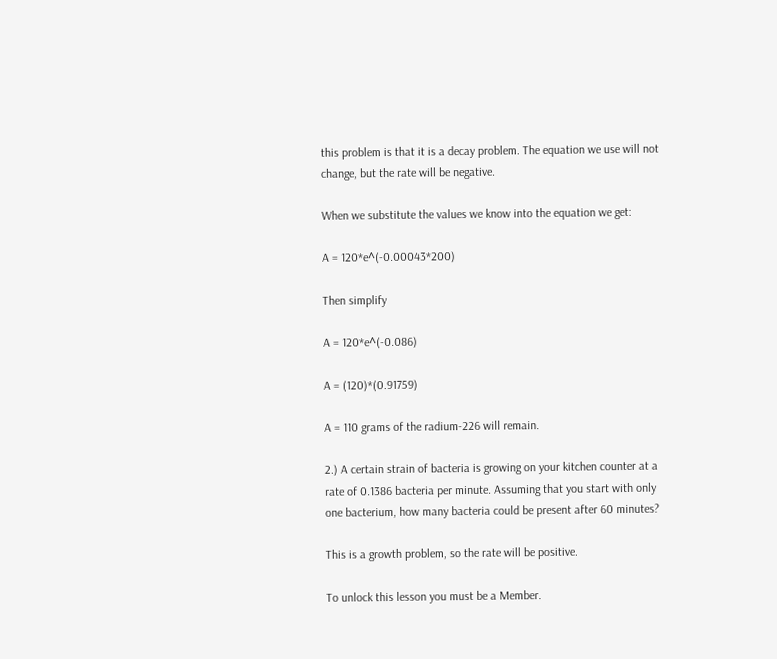this problem is that it is a decay problem. The equation we use will not change, but the rate will be negative.

When we substitute the values we know into the equation we get:

A = 120*e^(-0.00043*200)

Then simplify

A = 120*e^(-0.086)

A = (120)*(0.91759)

A = 110 grams of the radium-226 will remain.

2.) A certain strain of bacteria is growing on your kitchen counter at a rate of 0.1386 bacteria per minute. Assuming that you start with only one bacterium, how many bacteria could be present after 60 minutes?

This is a growth problem, so the rate will be positive.

To unlock this lesson you must be a Member.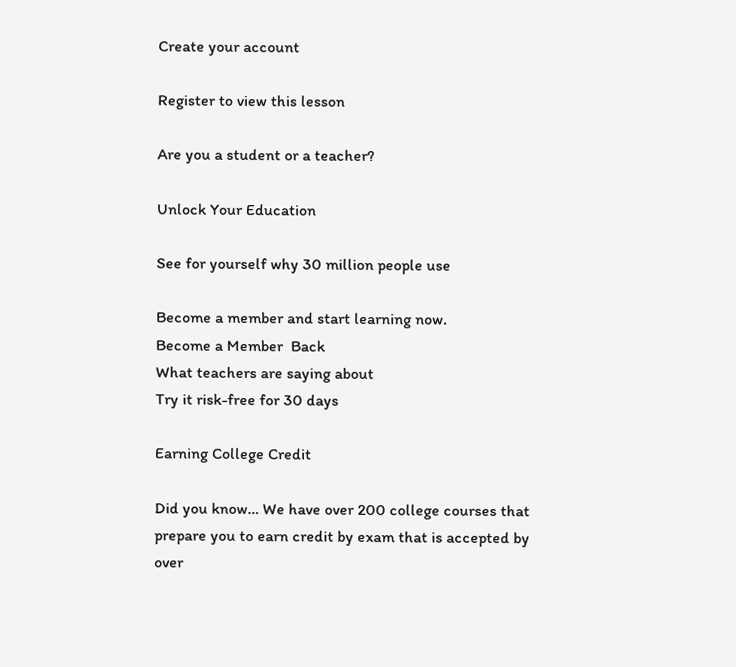Create your account

Register to view this lesson

Are you a student or a teacher?

Unlock Your Education

See for yourself why 30 million people use

Become a member and start learning now.
Become a Member  Back
What teachers are saying about
Try it risk-free for 30 days

Earning College Credit

Did you know… We have over 200 college courses that prepare you to earn credit by exam that is accepted by over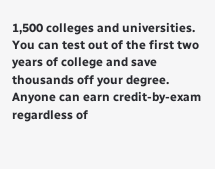1,500 colleges and universities. You can test out of the first two years of college and save thousands off your degree. Anyone can earn credit-by-exam regardless of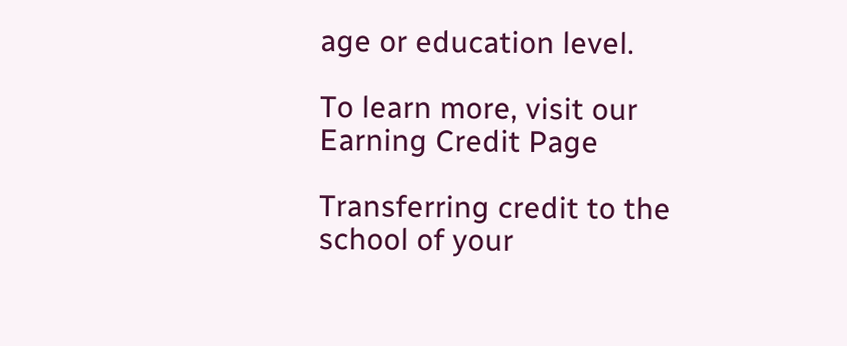age or education level.

To learn more, visit our Earning Credit Page

Transferring credit to the school of your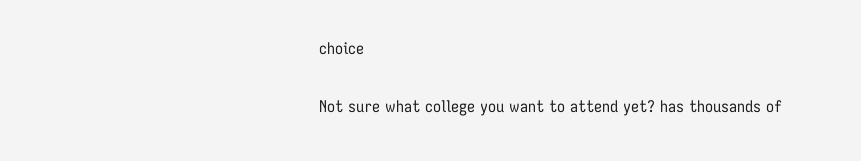choice

Not sure what college you want to attend yet? has thousands of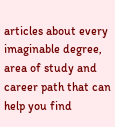articles about every imaginable degree, area of study and career path that can help you find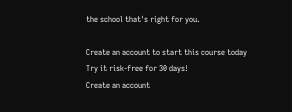the school that's right for you.

Create an account to start this course today
Try it risk-free for 30 days!
Create an account